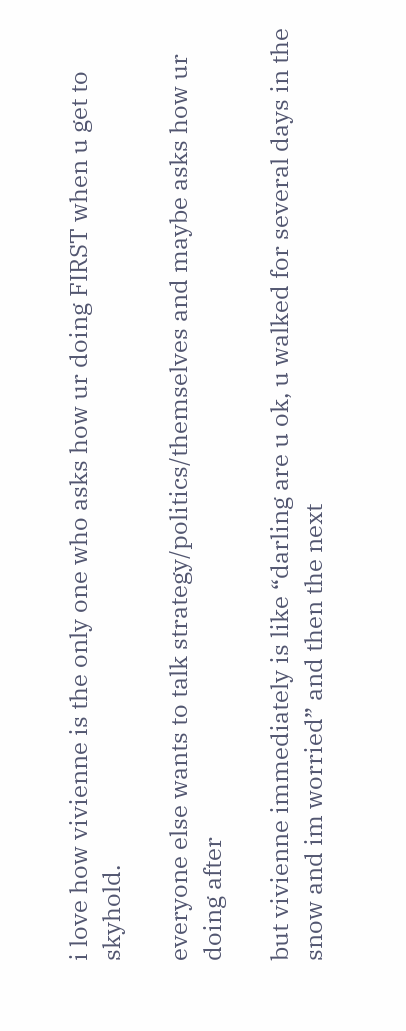i love how vivienne is the only one who asks how ur doing FIRST when u get to skyhold.

everyone else wants to talk strategy/politics/themselves and maybe asks how ur doing after

but vivienne immediately is like “darling are u ok, u walked for several days in the snow and im worried” and then the next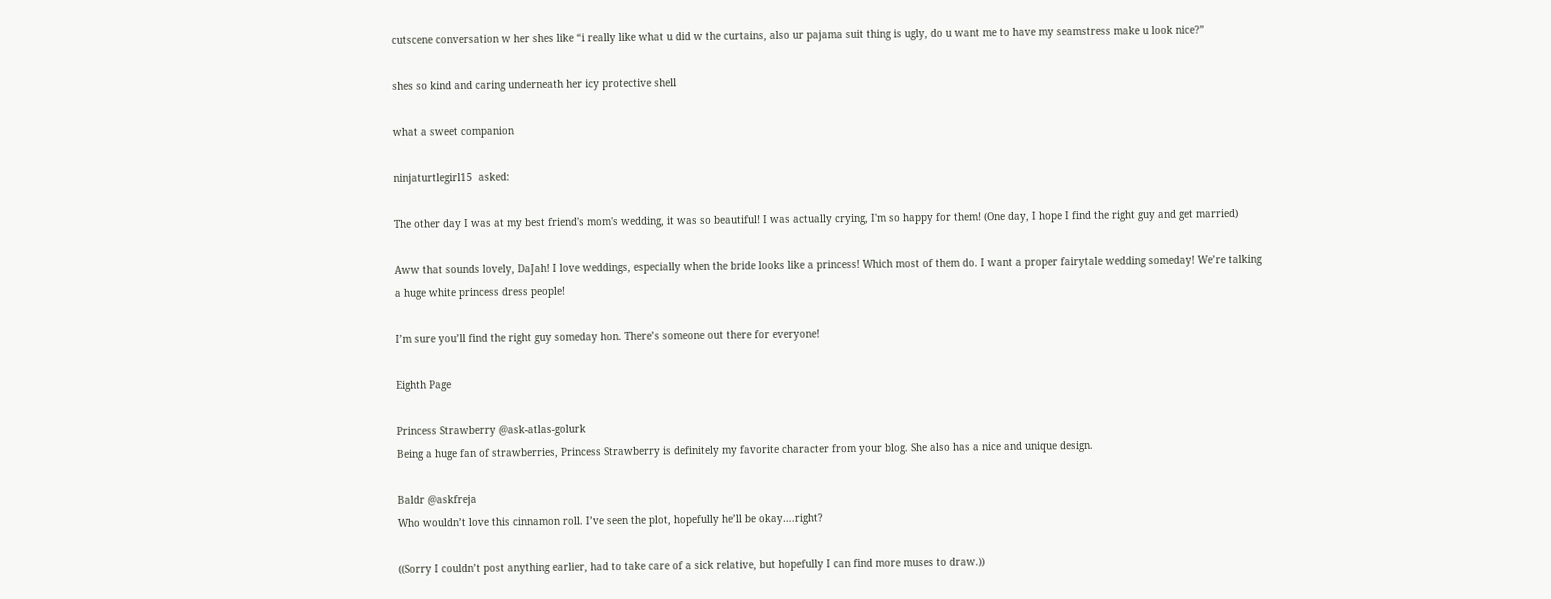cutscene conversation w her shes like “i really like what u did w the curtains, also ur pajama suit thing is ugly, do u want me to have my seamstress make u look nice?”

shes so kind and caring underneath her icy protective shell

what a sweet companion

ninjaturtlegirl15  asked:

The other day I was at my best friend's mom's wedding, it was so beautiful! I was actually crying, I'm so happy for them! (One day, I hope I find the right guy and get married)

Aww that sounds lovely, DaJah! I love weddings, especially when the bride looks like a princess! Which most of them do. I want a proper fairytale wedding someday! We’re talking a huge white princess dress people!

I’m sure you’ll find the right guy someday hon. There’s someone out there for everyone!

Eighth Page

Princess Strawberry @ask-atlas-golurk
Being a huge fan of strawberries, Princess Strawberry is definitely my favorite character from your blog. She also has a nice and unique design.

Baldr @askfreja
Who wouldn’t love this cinnamon roll. I’ve seen the plot, hopefully he’ll be okay….right?

((Sorry I couldn’t post anything earlier, had to take care of a sick relative, but hopefully I can find more muses to draw.))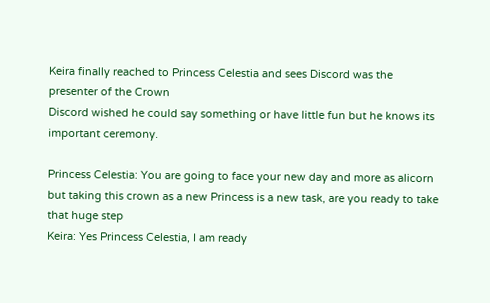Keira finally reached to Princess Celestia and sees Discord was the presenter of the Crown
Discord wished he could say something or have little fun but he knows its important ceremony.

Princess Celestia: You are going to face your new day and more as alicorn but taking this crown as a new Princess is a new task, are you ready to take that huge step
Keira: Yes Princess Celestia, I am ready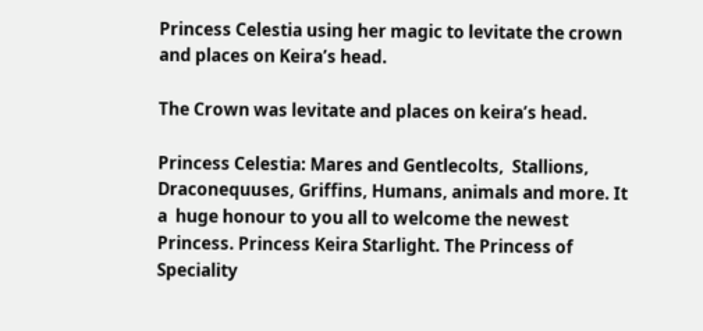Princess Celestia using her magic to levitate the crown and places on Keira’s head.

The Crown was levitate and places on keira’s head.

Princess Celestia: Mares and Gentlecolts,  Stallions, Draconequuses, Griffins, Humans, animals and more. It a  huge honour to you all to welcome the newest Princess. Princess Keira Starlight. The Princess of Speciality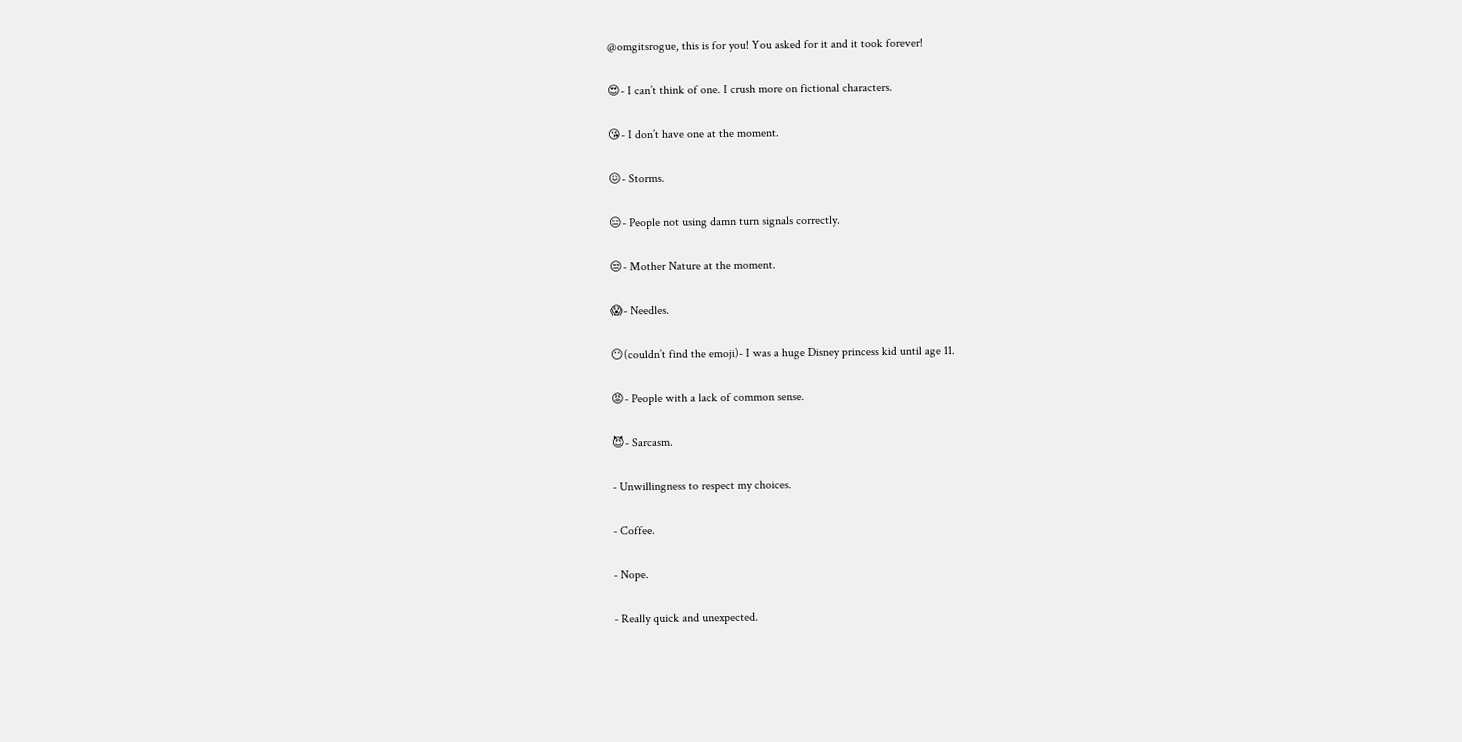@omgitsrogue, this is for you! You asked for it and it took forever!

😍- I can’t think of one. I crush more on fictional characters.

😘- I don’t have one at the moment.

😖- Storms.

😑- People not using damn turn signals correctly.

😒- Mother Nature at the moment.

😱- Needles.

😶(couldn’t find the emoji)- I was a huge Disney princess kid until age 11.

😡- People with a lack of common sense.

😈- Sarcasm.

- Unwillingness to respect my choices.

- Coffee.

- Nope.

- Really quick and unexpected.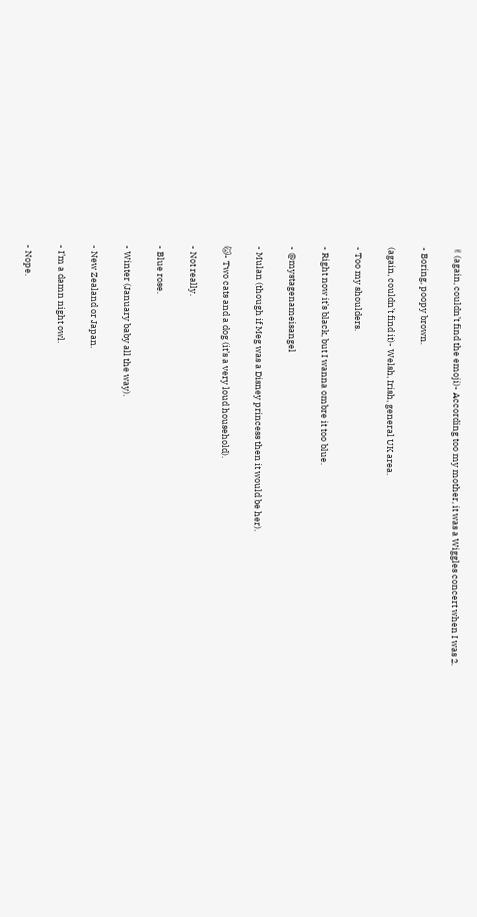✌(again, couldn’t find the emoji)- According too my mother, it was a Wiggles concert when I was 2.

- Boring, poopy brown.

(again, couldn’t find it)- Welsh, Irish, general UK area.

- Too my shoulders.

- Right now it’s black, but I wanna ombre it too blue.

- @mystagenameisangel

- Mulan (though if Meg was a Disney princess then it would be her).

🐱- Two cats and a dog (it’s a very loud household).

- Not really.

- Blue rose.

- Winter (January baby all the way).

- New Zealand or Japan.

- I’m a damn night owl.

- Nope.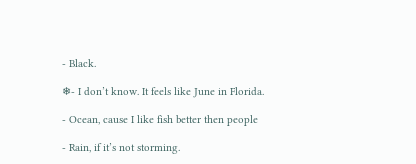- Black.

❄- I don’t know. It feels like June in Florida.

- Ocean, cause I like fish better then people

- Rain, if it’s not storming.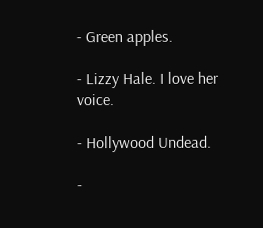- Green apples.

- Lizzy Hale. I love her voice.

- Hollywood Undead.

-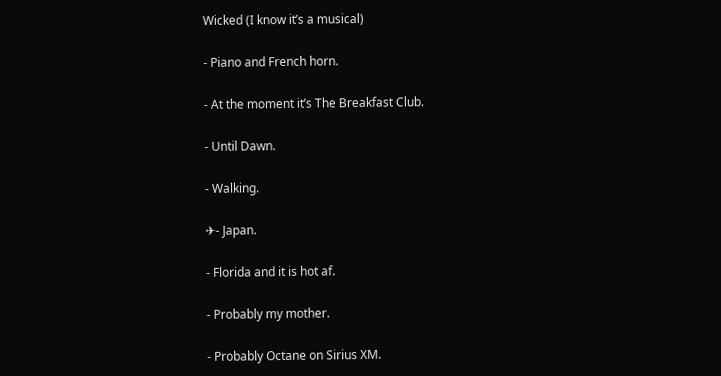Wicked (I know it’s a musical)

- Piano and French horn.

- At the moment it’s The Breakfast Club.

- Until Dawn.

- Walking.

✈- Japan.

- Florida and it is hot af.

- Probably my mother.

- Probably Octane on Sirius XM.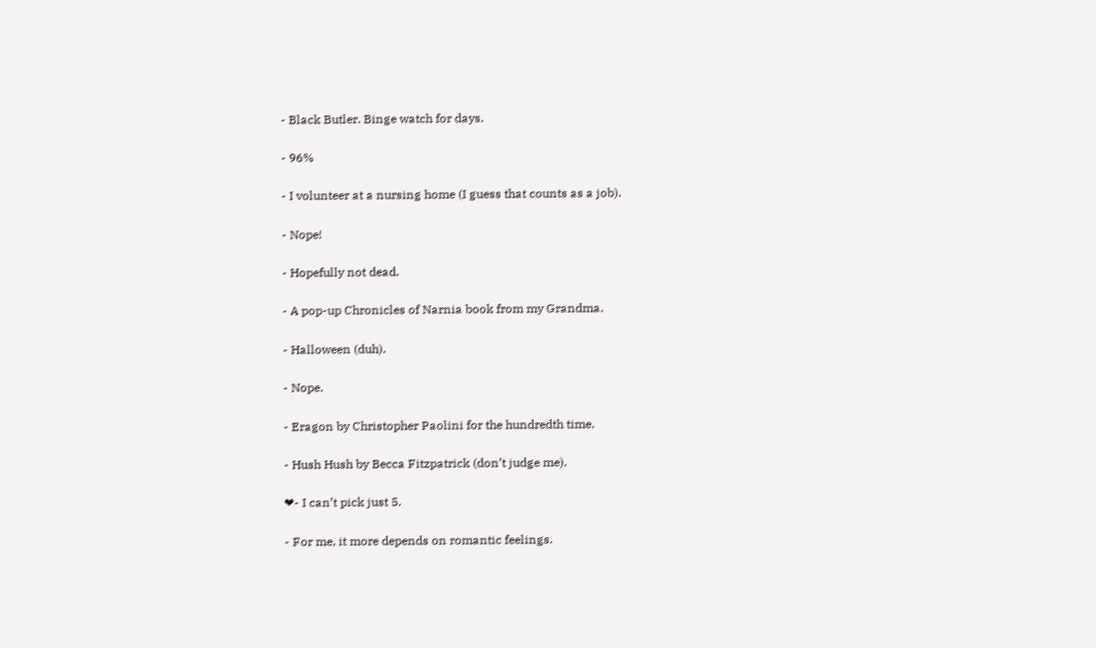- Black Butler. Binge watch for days.

- 96%

- I volunteer at a nursing home (I guess that counts as a job).

- Nope!

- Hopefully not dead.

- A pop-up Chronicles of Narnia book from my Grandma.

- Halloween (duh).

- Nope.

- Eragon by Christopher Paolini for the hundredth time.

- Hush Hush by Becca Fitzpatrick (don’t judge me).

❤- I can’t pick just 5.

- For me, it more depends on romantic feelings.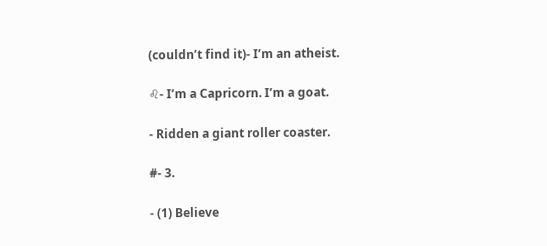(couldn’t find it)- I’m an atheist.

♌- I’m a Capricorn. I’m a goat.

- Ridden a giant roller coaster.

#- 3.

- (1) Believe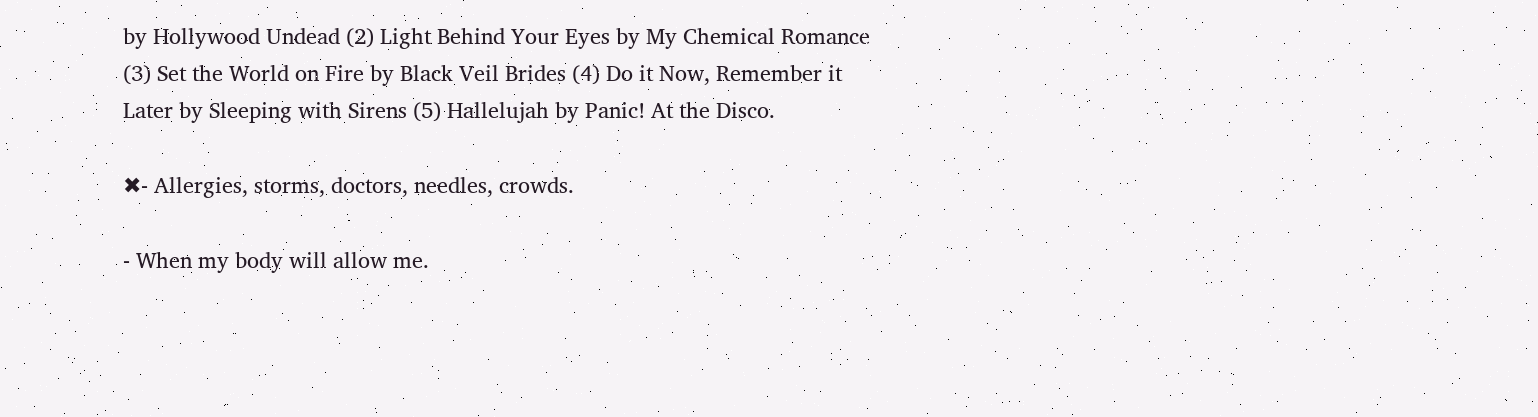by Hollywood Undead (2) Light Behind Your Eyes by My Chemical Romance (3) Set the World on Fire by Black Veil Brides (4) Do it Now, Remember it Later by Sleeping with Sirens (5) Hallelujah by Panic! At the Disco.

✖- Allergies, storms, doctors, needles, crowds.

- When my body will allow me.